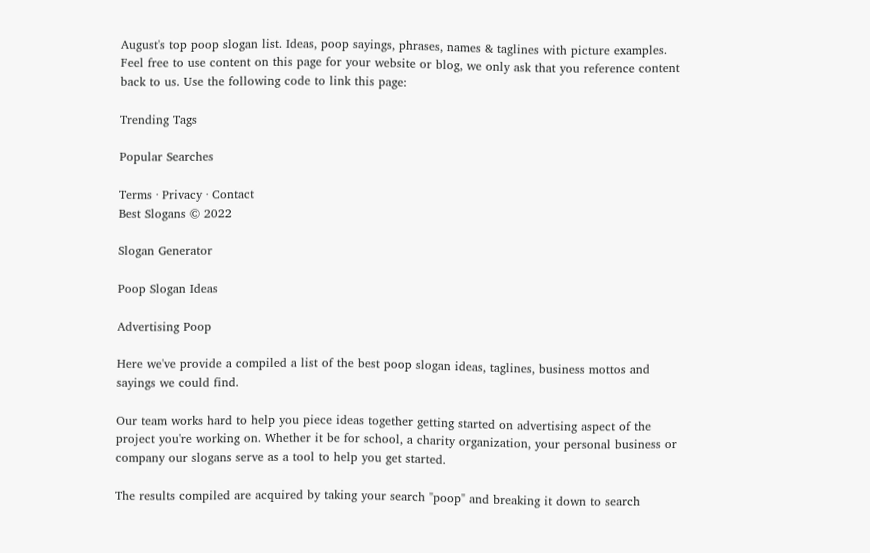August's top poop slogan list. Ideas, poop sayings, phrases, names & taglines with picture examples.
Feel free to use content on this page for your website or blog, we only ask that you reference content back to us. Use the following code to link this page:

Trending Tags

Popular Searches

Terms · Privacy · Contact
Best Slogans © 2022

Slogan Generator

Poop Slogan Ideas

Advertising Poop

Here we've provide a compiled a list of the best poop slogan ideas, taglines, business mottos and sayings we could find.

Our team works hard to help you piece ideas together getting started on advertising aspect of the project you're working on. Whether it be for school, a charity organization, your personal business or company our slogans serve as a tool to help you get started.

The results compiled are acquired by taking your search "poop" and breaking it down to search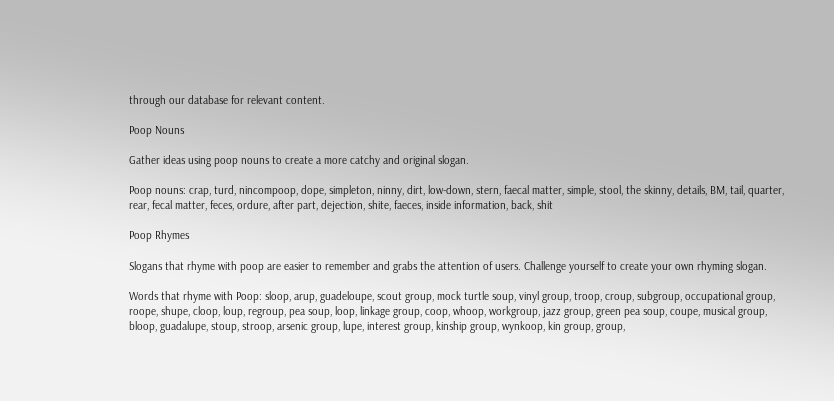through our database for relevant content.

Poop Nouns

Gather ideas using poop nouns to create a more catchy and original slogan.

Poop nouns: crap, turd, nincompoop, dope, simpleton, ninny, dirt, low-down, stern, faecal matter, simple, stool, the skinny, details, BM, tail, quarter, rear, fecal matter, feces, ordure, after part, dejection, shite, faeces, inside information, back, shit

Poop Rhymes

Slogans that rhyme with poop are easier to remember and grabs the attention of users. Challenge yourself to create your own rhyming slogan.

Words that rhyme with Poop: sloop, arup, guadeloupe, scout group, mock turtle soup, vinyl group, troop, croup, subgroup, occupational group, roope, shupe, cloop, loup, regroup, pea soup, loop, linkage group, coop, whoop, workgroup, jazz group, green pea soup, coupe, musical group, bloop, guadalupe, stoup, stroop, arsenic group, lupe, interest group, kinship group, wynkoop, kin group, group,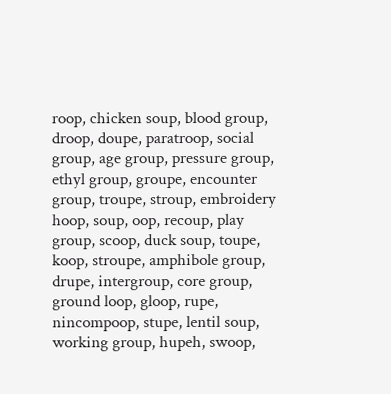roop, chicken soup, blood group, droop, doupe, paratroop, social group, age group, pressure group, ethyl group, groupe, encounter group, troupe, stroup, embroidery hoop, soup, oop, recoup, play group, scoop, duck soup, toupe, koop, stroupe, amphibole group, drupe, intergroup, core group, ground loop, gloop, rupe, nincompoop, stupe, lentil soup, working group, hupeh, swoop,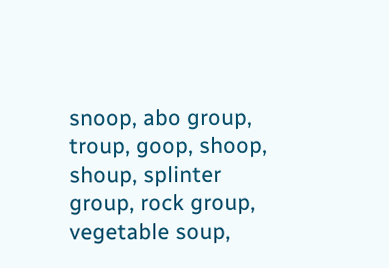snoop, abo group, troup, goop, shoop, shoup, splinter group, rock group, vegetable soup,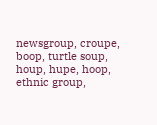newsgroup, croupe, boop, turtle soup, houp, hupe, hoop, ethnic group,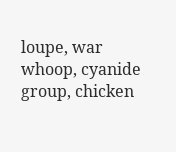loupe, war whoop, cyanide group, chicken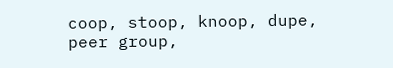coop, stoop, knoop, dupe, peer group,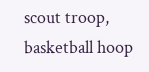scout troop, basketball hoop